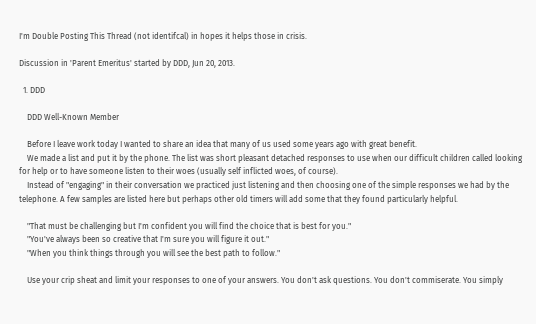I'm Double Posting This Thread (not identifcal) in hopes it helps those in crisis.

Discussion in 'Parent Emeritus' started by DDD, Jun 20, 2013.

  1. DDD

    DDD Well-Known Member

    Before I leave work today I wanted to share an idea that many of us used some years ago with great benefit.
    We made a list and put it by the phone. The list was short pleasant detached responses to use when our difficult children called looking for help or to have someone listen to their woes (usually self inflicted woes, of course).
    Instead of "engaging" in their conversation we practiced just listening and then choosing one of the simple responses we had by the telephone. A few samples are listed here but perhaps other old timers will add some that they found particularly helpful.

    "That must be challenging but I'm confident you will find the choice that is best for you."
    "You've always been so creative that I'm sure you will figure it out."
    "When you think things through you will see the best path to follow."

    Use your crip sheat and limit your responses to one of your answers. You don't ask questions. You don't commiserate. You simply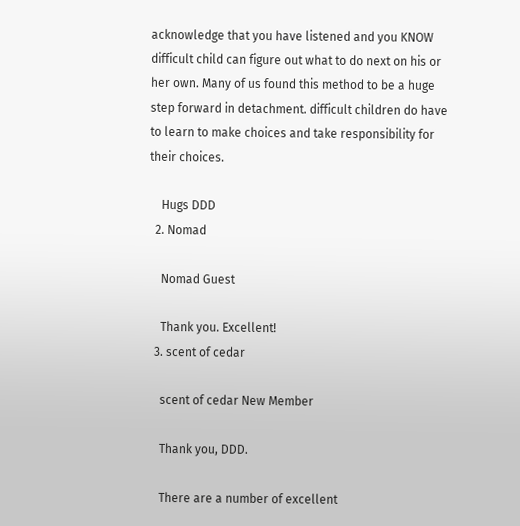acknowledge that you have listened and you KNOW difficult child can figure out what to do next on his or her own. Many of us found this method to be a huge step forward in detachment. difficult children do have to learn to make choices and take responsibility for their choices.

    Hugs DDD
  2. Nomad

    Nomad Guest

    Thank you. Excellent!
  3. scent of cedar

    scent of cedar New Member

    Thank you, DDD.

    There are a number of excellent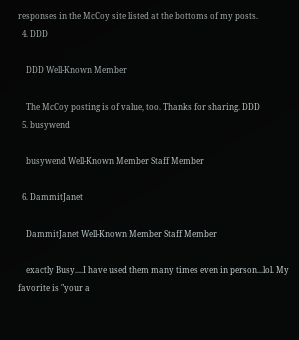responses in the McCoy site listed at the bottoms of my posts.
  4. DDD

    DDD Well-Known Member

    The McCoy posting is of value, too. Thanks for sharing. DDD
  5. busywend

    busywend Well-Known Member Staff Member

  6. DammitJanet

    DammitJanet Well-Known Member Staff Member

    exactly Busy....I have used them many times even in person...lol. My favorite is "your a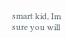smart kid, Im sure you will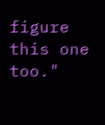figure this one too."